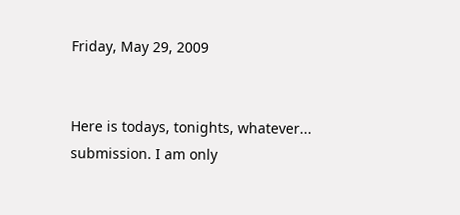Friday, May 29, 2009


Here is todays, tonights, whatever... submission. I am only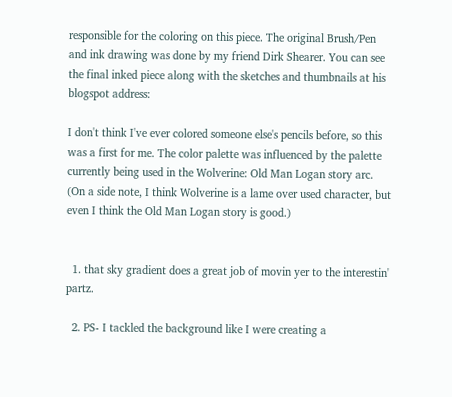responsible for the coloring on this piece. The original Brush/Pen and ink drawing was done by my friend Dirk Shearer. You can see the final inked piece along with the sketches and thumbnails at his blogspot address:

I don't think I've ever colored someone else's pencils before, so this was a first for me. The color palette was influenced by the palette currently being used in the Wolverine: Old Man Logan story arc. (On a side note, I think Wolverine is a lame over used character, but even I think the Old Man Logan story is good.)


  1. that sky gradient does a great job of movin yer to the interestin' partz.

  2. PS- I tackled the background like I were creating a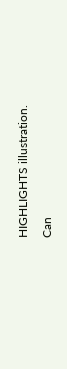HIGHLIGHTS illustration. Can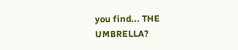you find... THE UMBRELLA?